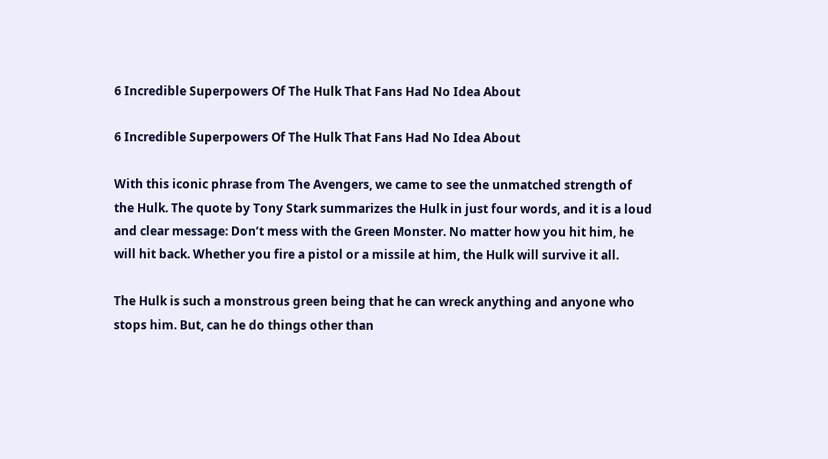6 Incredible Superpowers Of The Hulk That Fans Had No Idea About

6 Incredible Superpowers Of The Hulk That Fans Had No Idea About

With this iconic phrase from The Avengers, we came to see the unmatched strength of the Hulk. The quote by Tony Stark summarizes the Hulk in just four words, and it is a loud and clear message: Don’t mess with the Green Monster. No matter how you hit him, he will hit back. Whether you fire a pistol or a missile at him, the Hulk will survive it all.

The Hulk is such a monstrous green being that he can wreck anything and anyone who stops him. But, can he do things other than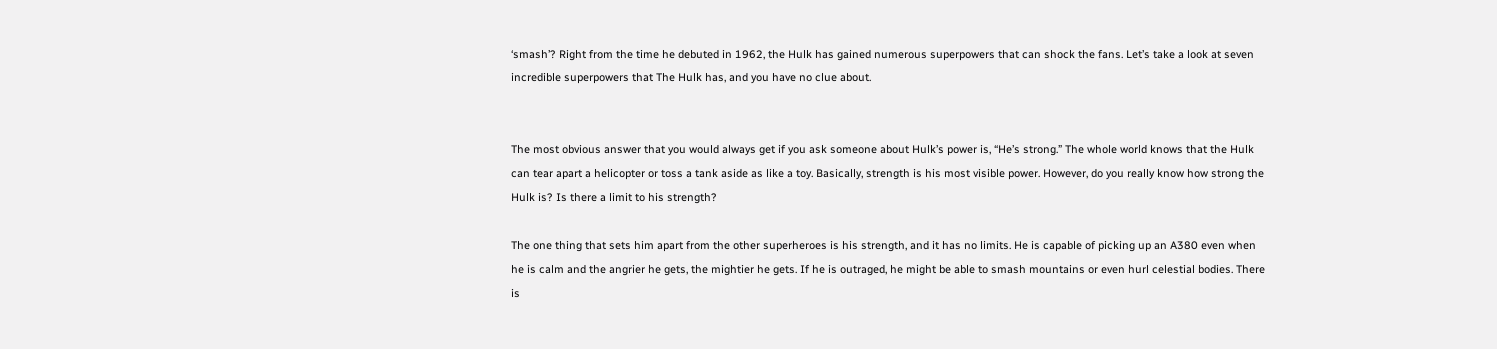‘smash’? Right from the time he debuted in 1962, the Hulk has gained numerous superpowers that can shock the fans. Let’s take a look at seven incredible superpowers that The Hulk has, and you have no clue about.


The most obvious answer that you would always get if you ask someone about Hulk’s power is, “He’s strong.” The whole world knows that the Hulk can tear apart a helicopter or toss a tank aside as like a toy. Basically, strength is his most visible power. However, do you really know how strong the Hulk is? Is there a limit to his strength?

The one thing that sets him apart from the other superheroes is his strength, and it has no limits. He is capable of picking up an A380 even when he is calm and the angrier he gets, the mightier he gets. If he is outraged, he might be able to smash mountains or even hurl celestial bodies. There is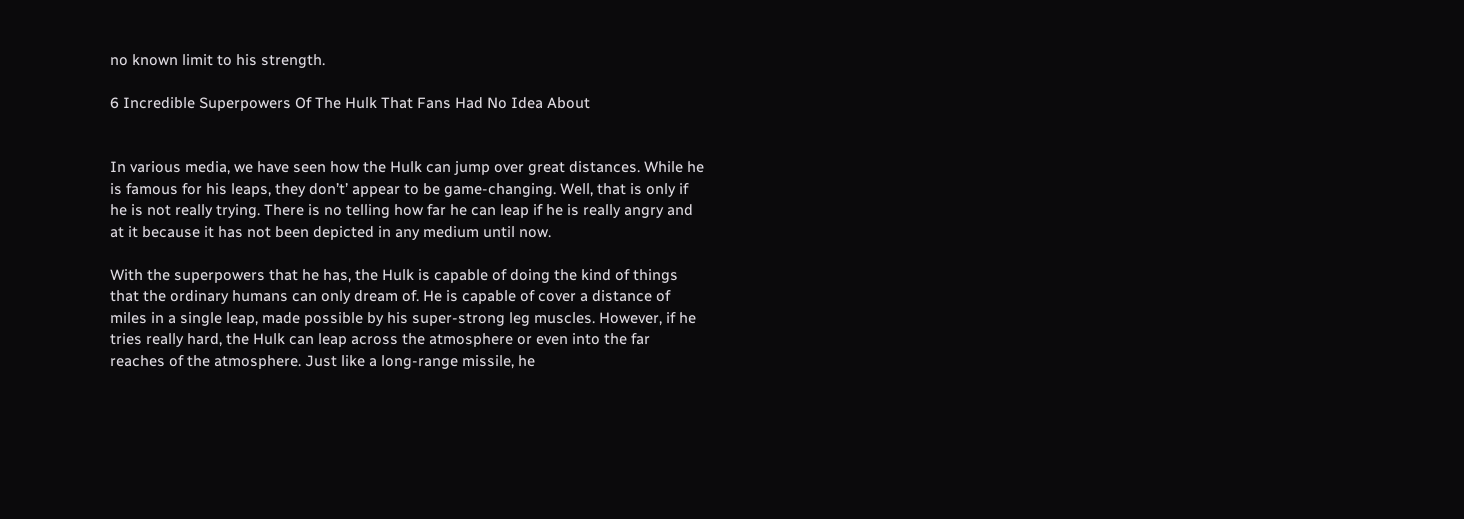no known limit to his strength.

6 Incredible Superpowers Of The Hulk That Fans Had No Idea About


In various media, we have seen how the Hulk can jump over great distances. While he is famous for his leaps, they don’t’ appear to be game-changing. Well, that is only if he is not really trying. There is no telling how far he can leap if he is really angry and at it because it has not been depicted in any medium until now.

With the superpowers that he has, the Hulk is capable of doing the kind of things that the ordinary humans can only dream of. He is capable of cover a distance of miles in a single leap, made possible by his super-strong leg muscles. However, if he tries really hard, the Hulk can leap across the atmosphere or even into the far reaches of the atmosphere. Just like a long-range missile, he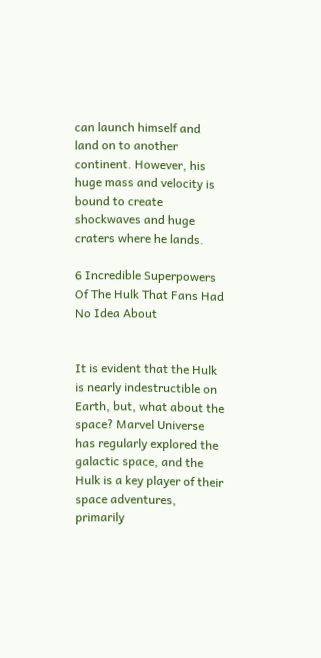can launch himself and land on to another continent. However, his huge mass and velocity is bound to create shockwaves and huge craters where he lands.

6 Incredible Superpowers Of The Hulk That Fans Had No Idea About


It is evident that the Hulk is nearly indestructible on Earth, but, what about the space? Marvel Universe has regularly explored the galactic space, and the Hulk is a key player of their space adventures, primarily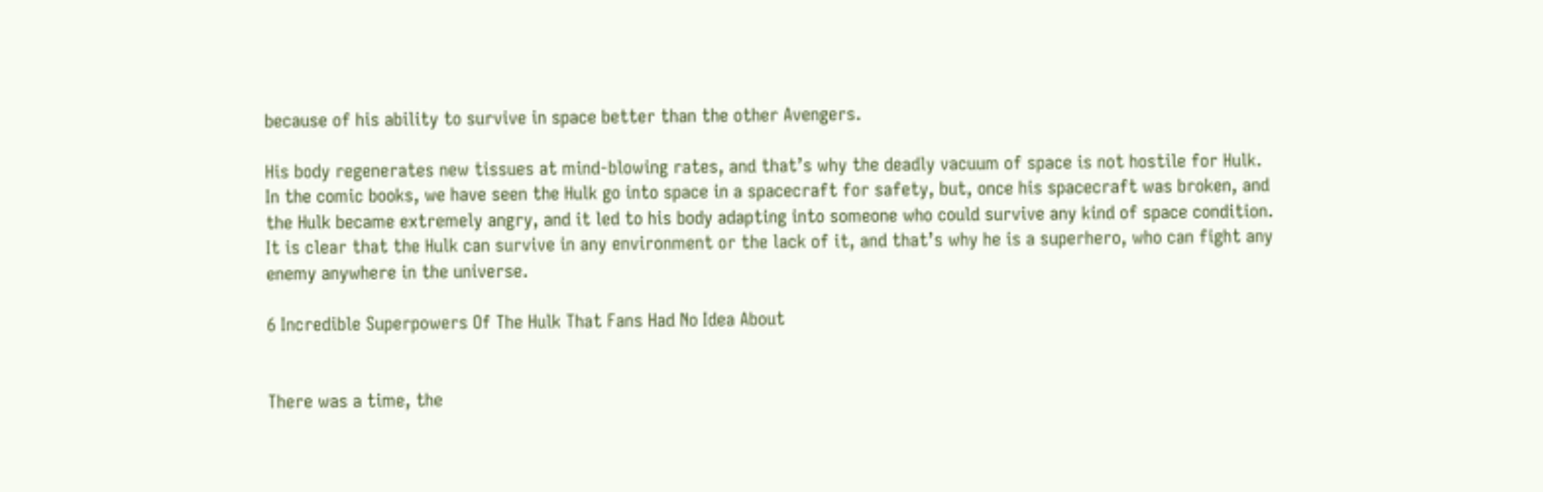because of his ability to survive in space better than the other Avengers.

His body regenerates new tissues at mind-blowing rates, and that’s why the deadly vacuum of space is not hostile for Hulk. In the comic books, we have seen the Hulk go into space in a spacecraft for safety, but, once his spacecraft was broken, and the Hulk became extremely angry, and it led to his body adapting into someone who could survive any kind of space condition. It is clear that the Hulk can survive in any environment or the lack of it, and that’s why he is a superhero, who can fight any enemy anywhere in the universe.

6 Incredible Superpowers Of The Hulk That Fans Had No Idea About


There was a time, the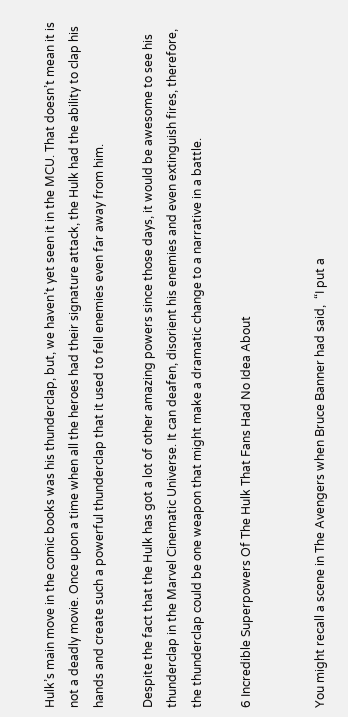Hulk’s main move in the comic books was his thunderclap, but, we haven’t yet seen it in the MCU. That doesn’t mean it is not a deadly movie. Once upon a time when all the heroes had their signature attack, the Hulk had the ability to clap his hands and create such a powerful thunderclap that it used to fell enemies even far away from him.

Despite the fact that the Hulk has got a lot of other amazing powers since those days, it would be awesome to see his thunderclap in the Marvel Cinematic Universe. It can deafen, disorient his enemies and even extinguish fires, therefore, the thunderclap could be one weapon that might make a dramatic change to a narrative in a battle.

6 Incredible Superpowers Of The Hulk That Fans Had No Idea About


You might recall a scene in The Avengers when Bruce Banner had said,  “I put a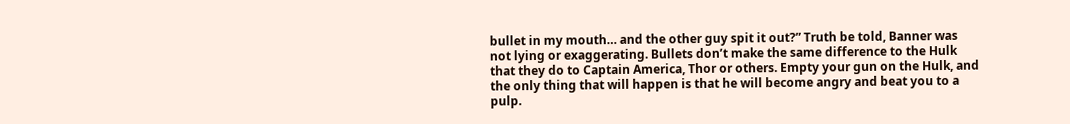bullet in my mouth… and the other guy spit it out?” Truth be told, Banner was not lying or exaggerating. Bullets don’t make the same difference to the Hulk that they do to Captain America, Thor or others. Empty your gun on the Hulk, and the only thing that will happen is that he will become angry and beat you to a pulp.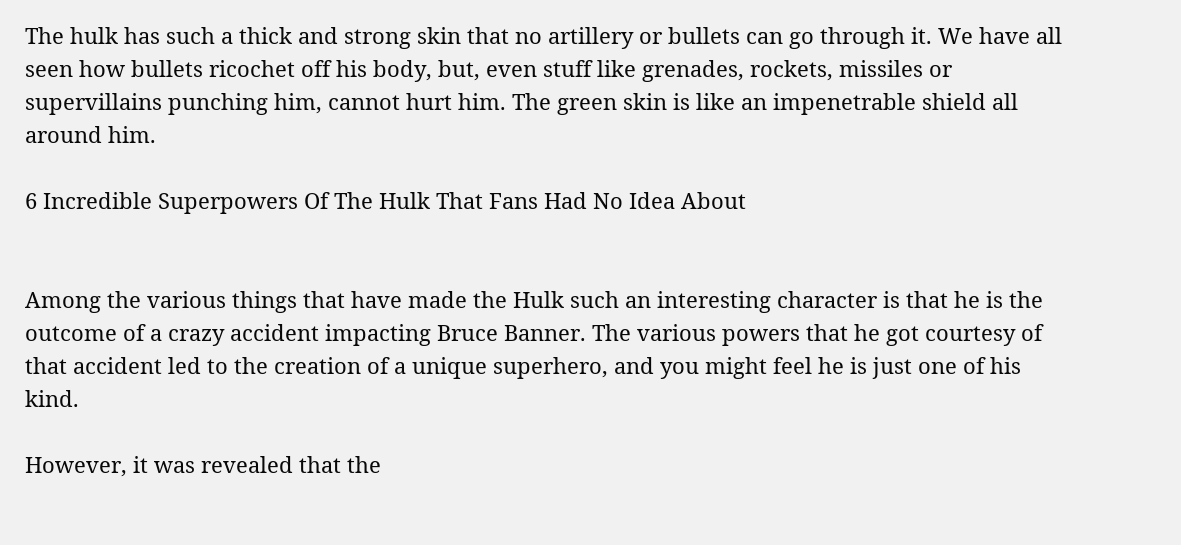The hulk has such a thick and strong skin that no artillery or bullets can go through it. We have all seen how bullets ricochet off his body, but, even stuff like grenades, rockets, missiles or supervillains punching him, cannot hurt him. The green skin is like an impenetrable shield all around him.

6 Incredible Superpowers Of The Hulk That Fans Had No Idea About


Among the various things that have made the Hulk such an interesting character is that he is the outcome of a crazy accident impacting Bruce Banner. The various powers that he got courtesy of that accident led to the creation of a unique superhero, and you might feel he is just one of his kind.

However, it was revealed that the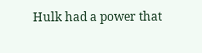Hulk had a power that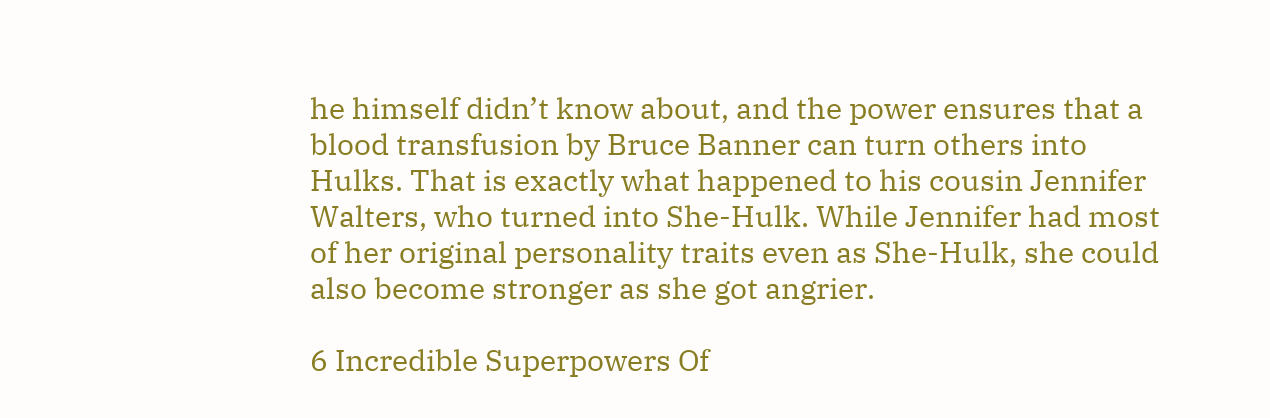he himself didn’t know about, and the power ensures that a blood transfusion by Bruce Banner can turn others into Hulks. That is exactly what happened to his cousin Jennifer Walters, who turned into She-Hulk. While Jennifer had most of her original personality traits even as She-Hulk, she could also become stronger as she got angrier.

6 Incredible Superpowers Of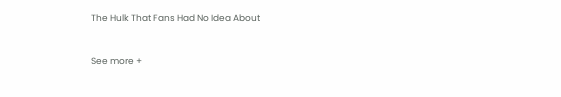The Hulk That Fans Had No Idea About


See more +